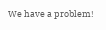We have a problem!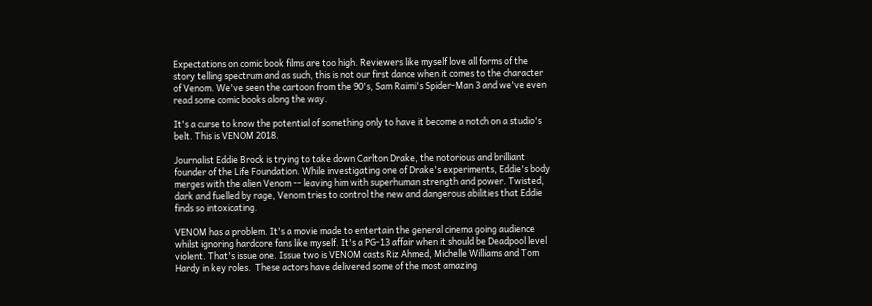Expectations on comic book films are too high. Reviewers like myself love all forms of the story telling spectrum and as such, this is not our first dance when it comes to the character of Venom. We've seen the cartoon from the 90's, Sam Raimi's Spider-Man 3 and we've even read some comic books along the way.

It's a curse to know the potential of something only to have it become a notch on a studio's belt. This is VENOM 2018.

Journalist Eddie Brock is trying to take down Carlton Drake, the notorious and brilliant founder of the Life Foundation. While investigating one of Drake's experiments, Eddie's body merges with the alien Venom -- leaving him with superhuman strength and power. Twisted, dark and fuelled by rage, Venom tries to control the new and dangerous abilities that Eddie finds so intoxicating.

VENOM has a problem. It's a movie made to entertain the general cinema going audience whilst ignoring hardcore fans like myself. It's a PG-13 affair when it should be Deadpool level violent. That's issue one. Issue two is VENOM casts Riz Ahmed, Michelle Williams and Tom Hardy in key roles.  These actors have delivered some of the most amazing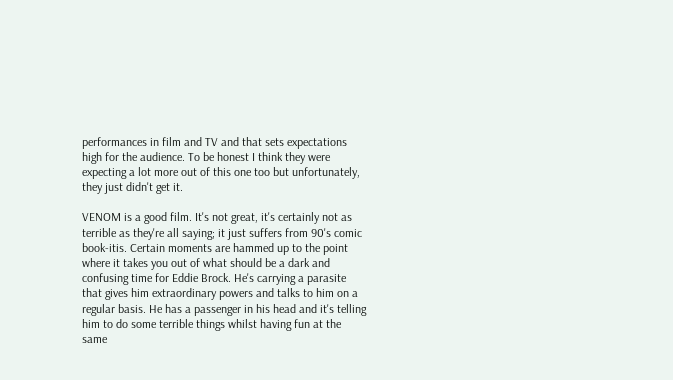performances in film and TV and that sets expectations high for the audience. To be honest I think they were expecting a lot more out of this one too but unfortunately, they just didn't get it.

VENOM is a good film. It's not great, it's certainly not as terrible as they're all saying; it just suffers from 90's comic book-itis. Certain moments are hammed up to the point where it takes you out of what should be a dark and confusing time for Eddie Brock. He's carrying a parasite that gives him extraordinary powers and talks to him on a regular basis. He has a passenger in his head and it's telling him to do some terrible things whilst having fun at the same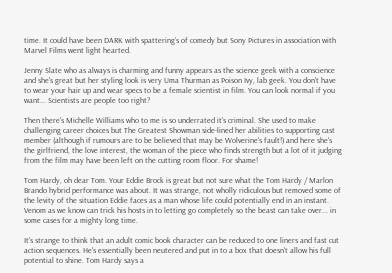time. It could have been DARK with spattering’s of comedy but Sony Pictures in association with Marvel Films went light hearted.

Jenny Slate who as always is charming and funny appears as the science geek with a conscience and she's great but her styling look is very Uma Thurman as Poison Ivy, lab geek. You don't have to wear your hair up and wear specs to be a female scientist in film. You can look normal if you want... Scientists are people too right?

Then there's Michelle Williams who to me is so underrated it's criminal. She used to make challenging career choices but The Greatest Showman side-lined her abilities to supporting cast member (although if rumours are to be believed that may be Wolverine's fault!) and here she's the girlfriend, the love interest, the woman of the piece who finds strength but a lot of it judging from the film may have been left on the cutting room floor. For shame!

Tom Hardy, oh dear Tom. Your Eddie Brock is great but not sure what the Tom Hardy / Marlon Brando hybrid performance was about. It was strange, not wholly ridiculous but removed some of the levity of the situation Eddie faces as a man whose life could potentially end in an instant. Venom as we know can trick his hosts in to letting go completely so the beast can take over... in some cases for a mighty long time.

It's strange to think that an adult comic book character can be reduced to one liners and fast cut action sequences. He's essentially been neutered and put in to a box that doesn't allow his full potential to shine. Tom Hardy says a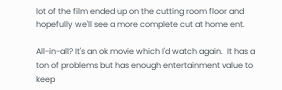lot of the film ended up on the cutting room floor and hopefully we'll see a more complete cut at home ent.

All-in-all? It's an ok movie which I'd watch again.  It has a ton of problems but has enough entertainment value to keep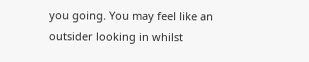you going. You may feel like an outsider looking in whilst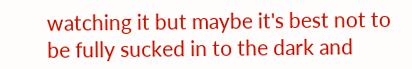watching it but maybe it's best not to be fully sucked in to the dark and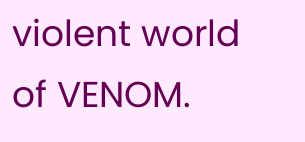violent world of VENOM.